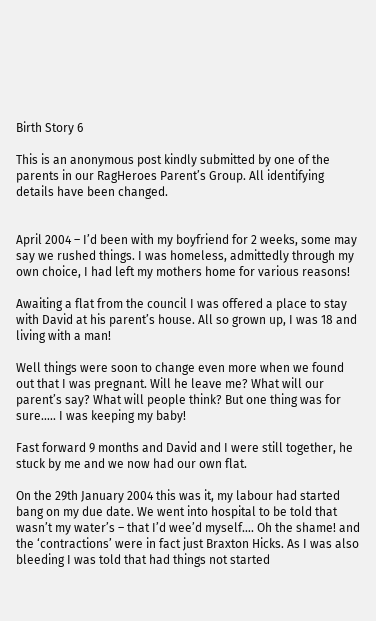Birth Story 6

This is an anonymous post kindly submitted by one of the parents in our RagHeroes Parent’s Group. All identifying details have been changed.


April 2004 – I’d been with my boyfriend for 2 weeks, some may say we rushed things. I was homeless, admittedly through my own choice, I had left my mothers home for various reasons!

Awaiting a flat from the council I was offered a place to stay with David at his parent’s house. All so grown up, I was 18 and living with a man!

Well things were soon to change even more when we found out that I was pregnant. Will he leave me? What will our parent’s say? What will people think? But one thing was for sure….. I was keeping my baby!

Fast forward 9 months and David and I were still together, he stuck by me and we now had our own flat.

On the 29th January 2004 this was it, my labour had started bang on my due date. We went into hospital to be told that wasn’t my water’s – that I’d wee’d myself…. Oh the shame! and the ‘contractions’ were in fact just Braxton Hicks. As I was also bleeding I was told that had things not started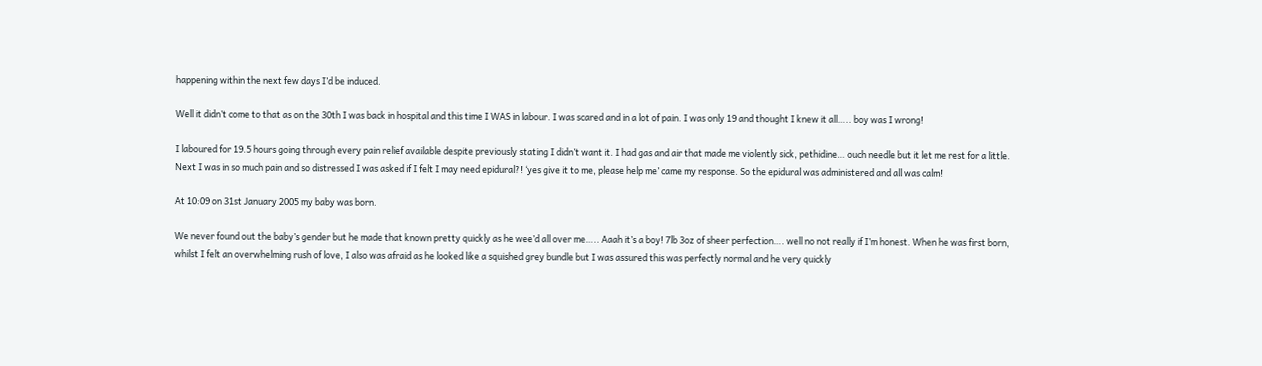happening within the next few days I’d be induced.

Well it didn’t come to that as on the 30th I was back in hospital and this time I WAS in labour. I was scared and in a lot of pain. I was only 19 and thought I knew it all….. boy was I wrong!

I laboured for 19.5 hours going through every pain relief available despite previously stating I didn’t want it. I had gas and air that made me violently sick, pethidine… ouch needle but it let me rest for a little. Next I was in so much pain and so distressed I was asked if I felt I may need epidural?! ‘yes give it to me, please help me’ came my response. So the epidural was administered and all was calm!

At 10:09 on 31st January 2005 my baby was born.

We never found out the baby’s gender but he made that known pretty quickly as he wee’d all over me….. Aaah it’s a boy! 7lb 3oz of sheer perfection…. well no not really if I’m honest. When he was first born, whilst I felt an overwhelming rush of love, I also was afraid as he looked like a squished grey bundle but I was assured this was perfectly normal and he very quickly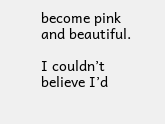become pink and beautiful.

I couldn’t believe I’d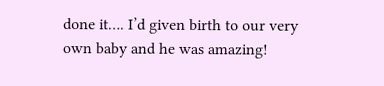done it…. I’d given birth to our very own baby and he was amazing!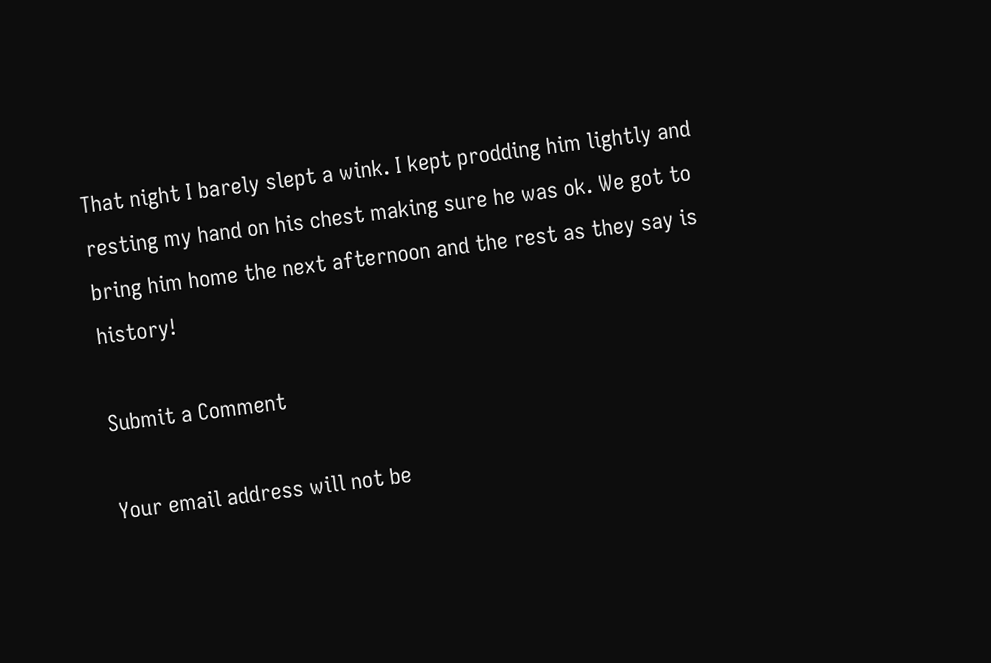That night I barely slept a wink. I kept prodding him lightly and resting my hand on his chest making sure he was ok. We got to bring him home the next afternoon and the rest as they say is history!

Submit a Comment

Your email address will not be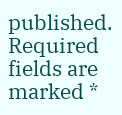published. Required fields are marked *